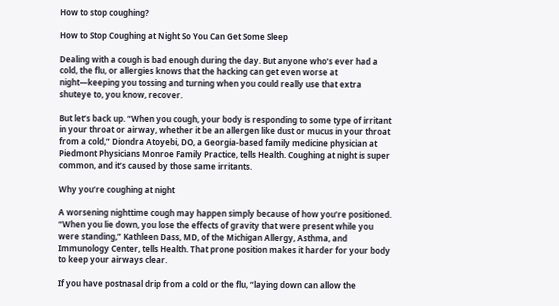How to stop coughing?

How to Stop Coughing at Night So You Can Get Some Sleep

Dealing with a cough is bad enough during the day. But anyone who’s ever had a cold, the flu, or allergies knows that the hacking can get even worse at night—keeping you tossing and turning when you could really use that extra shuteye to, you know, recover.

But let’s back up. “When you cough, your body is responding to some type of irritant in your throat or airway, whether it be an allergen like dust or mucus in your throat from a cold,” Diondra Atoyebi, DO, a Georgia-based family medicine physician at Piedmont Physicians Monroe Family Practice, tells Health. Coughing at night is super common, and it’s caused by those same irritants.

Why you’re coughing at night

A worsening nighttime cough may happen simply because of how you’re positioned. “When you lie down, you lose the effects of gravity that were present while you were standing,” Kathleen Dass, MD, of the Michigan Allergy, Asthma, and Immunology Center, tells Health. That prone position makes it harder for your body to keep your airways clear.

If you have postnasal drip from a cold or the flu, “laying down can allow the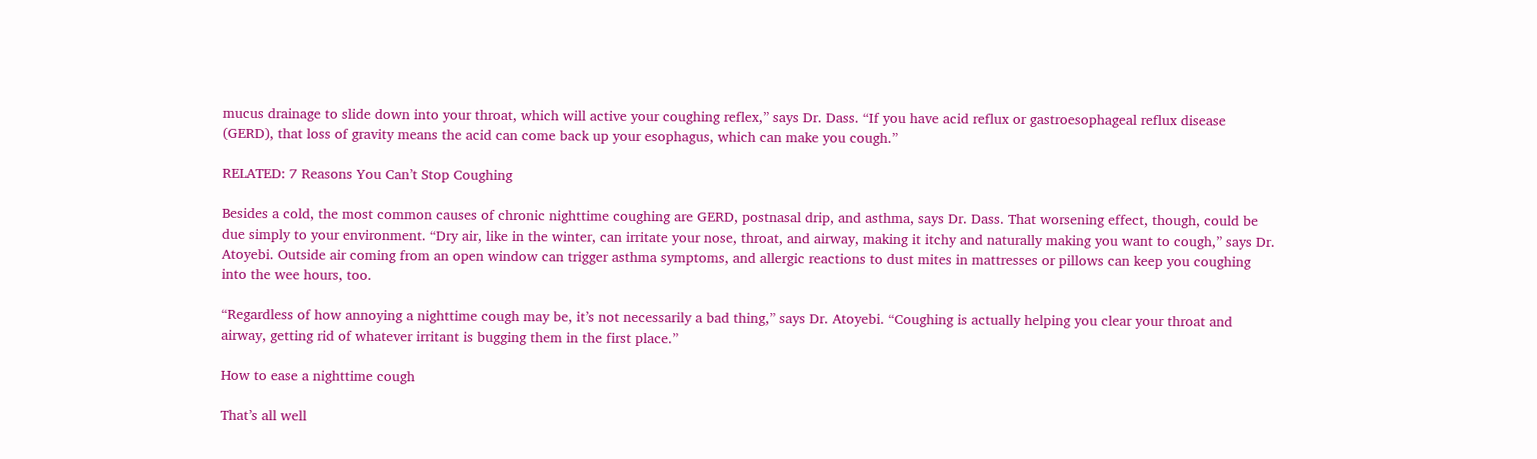mucus drainage to slide down into your throat, which will active your coughing reflex,” says Dr. Dass. “If you have acid reflux or gastroesophageal reflux disease (GERD), that loss of gravity means the acid can come back up your esophagus, which can make you cough.”

RELATED: 7 Reasons You Can’t Stop Coughing

Besides a cold, the most common causes of chronic nighttime coughing are GERD, postnasal drip, and asthma, says Dr. Dass. That worsening effect, though, could be due simply to your environment. “Dry air, like in the winter, can irritate your nose, throat, and airway, making it itchy and naturally making you want to cough,” says Dr. Atoyebi. Outside air coming from an open window can trigger asthma symptoms, and allergic reactions to dust mites in mattresses or pillows can keep you coughing into the wee hours, too.

“Regardless of how annoying a nighttime cough may be, it’s not necessarily a bad thing,” says Dr. Atoyebi. “Coughing is actually helping you clear your throat and airway, getting rid of whatever irritant is bugging them in the first place.”

How to ease a nighttime cough

That’s all well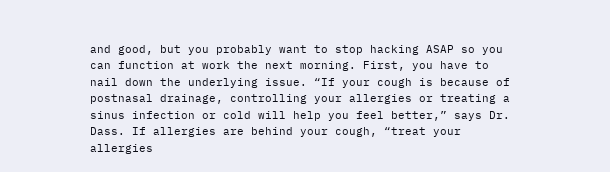and good, but you probably want to stop hacking ASAP so you can function at work the next morning. First, you have to nail down the underlying issue. “If your cough is because of postnasal drainage, controlling your allergies or treating a sinus infection or cold will help you feel better,” says Dr. Dass. If allergies are behind your cough, “treat your allergies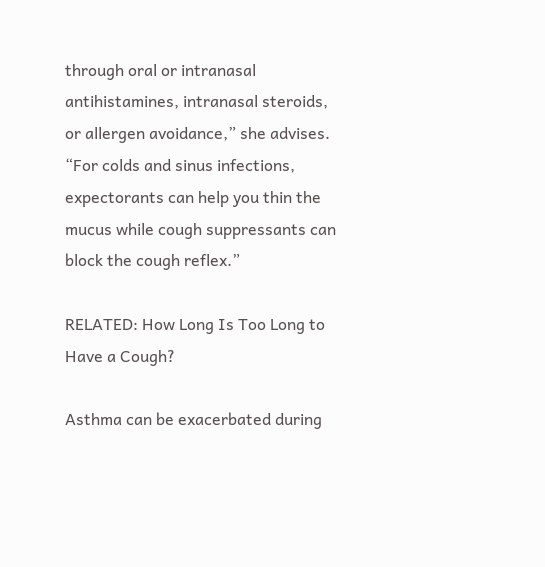through oral or intranasal antihistamines, intranasal steroids, or allergen avoidance,” she advises. “For colds and sinus infections, expectorants can help you thin the mucus while cough suppressants can block the cough reflex.”

RELATED: How Long Is Too Long to Have a Cough?

Asthma can be exacerbated during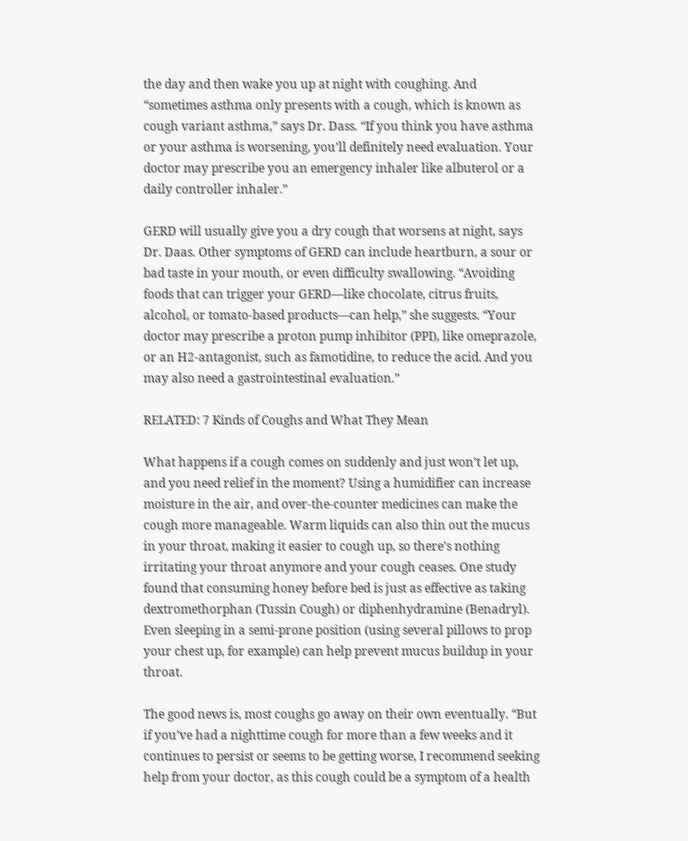the day and then wake you up at night with coughing. And “sometimes asthma only presents with a cough, which is known as cough variant asthma,” says Dr. Dass. “If you think you have asthma or your asthma is worsening, you’ll definitely need evaluation. Your doctor may prescribe you an emergency inhaler like albuterol or a daily controller inhaler.”

GERD will usually give you a dry cough that worsens at night, says Dr. Daas. Other symptoms of GERD can include heartburn, a sour or bad taste in your mouth, or even difficulty swallowing. “Avoiding foods that can trigger your GERD—like chocolate, citrus fruits, alcohol, or tomato-based products—can help,” she suggests. “Your doctor may prescribe a proton pump inhibitor (PPI), like omeprazole, or an H2-antagonist, such as famotidine, to reduce the acid. And you may also need a gastrointestinal evaluation.”

RELATED: 7 Kinds of Coughs and What They Mean

What happens if a cough comes on suddenly and just won’t let up, and you need relief in the moment? Using a humidifier can increase moisture in the air, and over-the-counter medicines can make the cough more manageable. Warm liquids can also thin out the mucus in your throat, making it easier to cough up, so there’s nothing irritating your throat anymore and your cough ceases. One study found that consuming honey before bed is just as effective as taking dextromethorphan (Tussin Cough) or diphenhydramine (Benadryl). Even sleeping in a semi-prone position (using several pillows to prop your chest up, for example) can help prevent mucus buildup in your throat.

The good news is, most coughs go away on their own eventually. “But if you’ve had a nighttime cough for more than a few weeks and it continues to persist or seems to be getting worse, I recommend seeking help from your doctor, as this cough could be a symptom of a health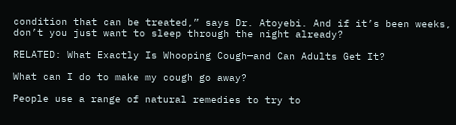condition that can be treated,” says Dr. Atoyebi. And if it’s been weeks, don’t you just want to sleep through the night already?

RELATED: What Exactly Is Whooping Cough—and Can Adults Get It?

What can I do to make my cough go away?

People use a range of natural remedies to try to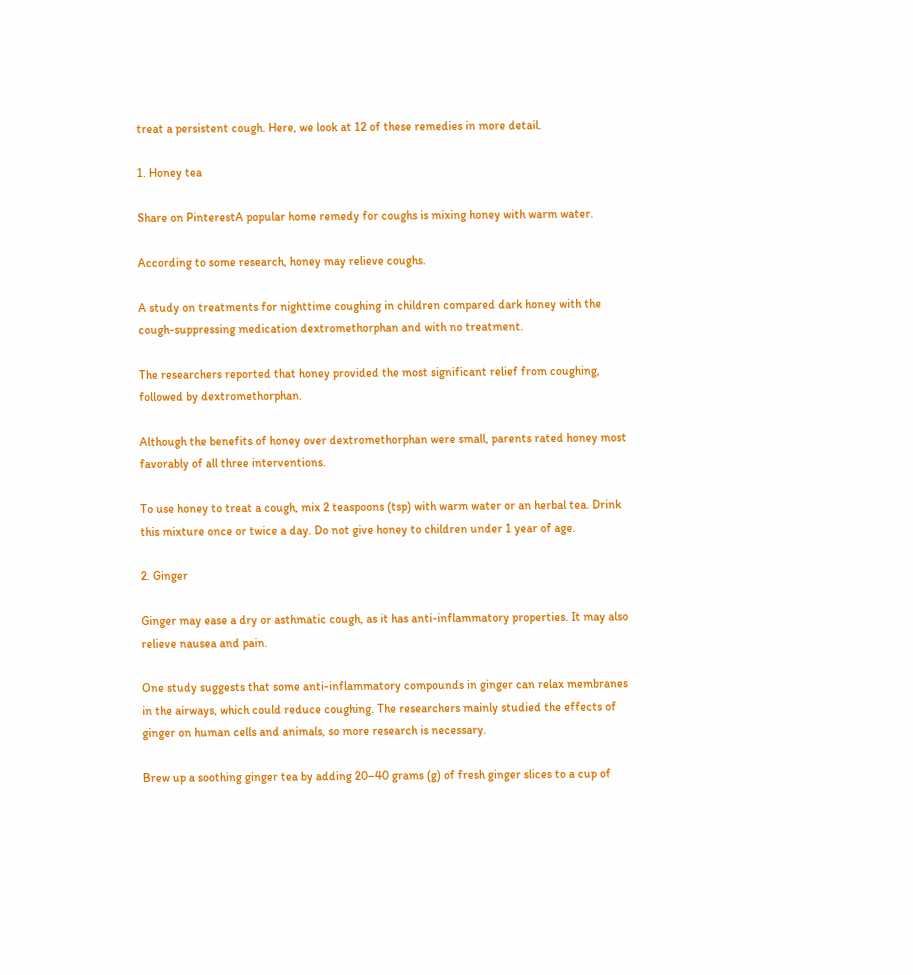treat a persistent cough. Here, we look at 12 of these remedies in more detail.

1. Honey tea

Share on PinterestA popular home remedy for coughs is mixing honey with warm water.

According to some research, honey may relieve coughs.

A study on treatments for nighttime coughing in children compared dark honey with the cough-suppressing medication dextromethorphan and with no treatment.

The researchers reported that honey provided the most significant relief from coughing, followed by dextromethorphan.

Although the benefits of honey over dextromethorphan were small, parents rated honey most favorably of all three interventions.

To use honey to treat a cough, mix 2 teaspoons (tsp) with warm water or an herbal tea. Drink this mixture once or twice a day. Do not give honey to children under 1 year of age.

2. Ginger

Ginger may ease a dry or asthmatic cough, as it has anti-inflammatory properties. It may also relieve nausea and pain.

One study suggests that some anti-inflammatory compounds in ginger can relax membranes in the airways, which could reduce coughing. The researchers mainly studied the effects of ginger on human cells and animals, so more research is necessary.

Brew up a soothing ginger tea by adding 20–40 grams (g) of fresh ginger slices to a cup of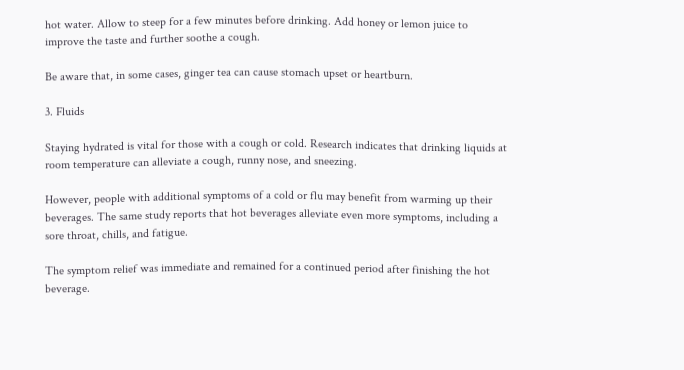hot water. Allow to steep for a few minutes before drinking. Add honey or lemon juice to improve the taste and further soothe a cough.

Be aware that, in some cases, ginger tea can cause stomach upset or heartburn.

3. Fluids

Staying hydrated is vital for those with a cough or cold. Research indicates that drinking liquids at room temperature can alleviate a cough, runny nose, and sneezing.

However, people with additional symptoms of a cold or flu may benefit from warming up their beverages. The same study reports that hot beverages alleviate even more symptoms, including a sore throat, chills, and fatigue.

The symptom relief was immediate and remained for a continued period after finishing the hot beverage.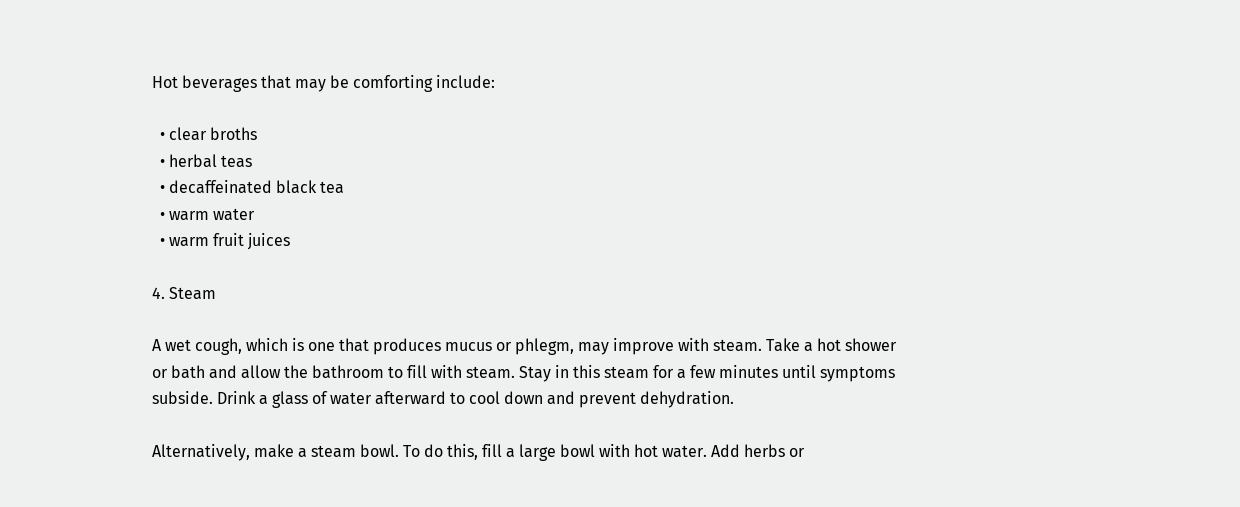Hot beverages that may be comforting include:

  • clear broths
  • herbal teas
  • decaffeinated black tea
  • warm water
  • warm fruit juices

4. Steam

A wet cough, which is one that produces mucus or phlegm, may improve with steam. Take a hot shower or bath and allow the bathroom to fill with steam. Stay in this steam for a few minutes until symptoms subside. Drink a glass of water afterward to cool down and prevent dehydration.

Alternatively, make a steam bowl. To do this, fill a large bowl with hot water. Add herbs or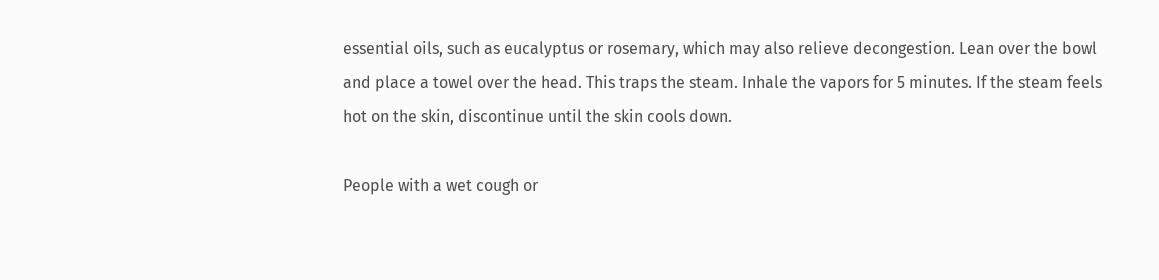essential oils, such as eucalyptus or rosemary, which may also relieve decongestion. Lean over the bowl and place a towel over the head. This traps the steam. Inhale the vapors for 5 minutes. If the steam feels hot on the skin, discontinue until the skin cools down.

People with a wet cough or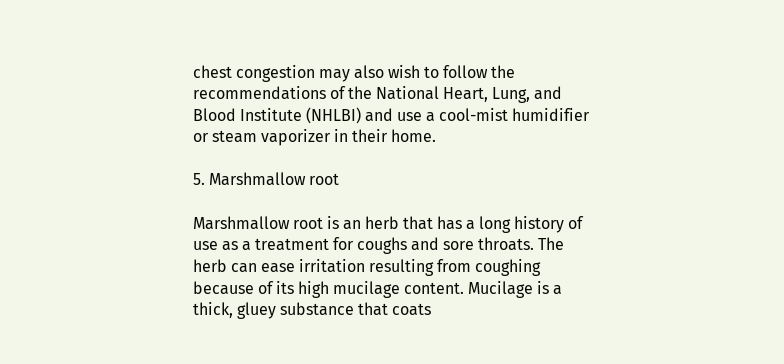chest congestion may also wish to follow the recommendations of the National Heart, Lung, and Blood Institute (NHLBI) and use a cool-mist humidifier or steam vaporizer in their home.

5. Marshmallow root

Marshmallow root is an herb that has a long history of use as a treatment for coughs and sore throats. The herb can ease irritation resulting from coughing because of its high mucilage content. Mucilage is a thick, gluey substance that coats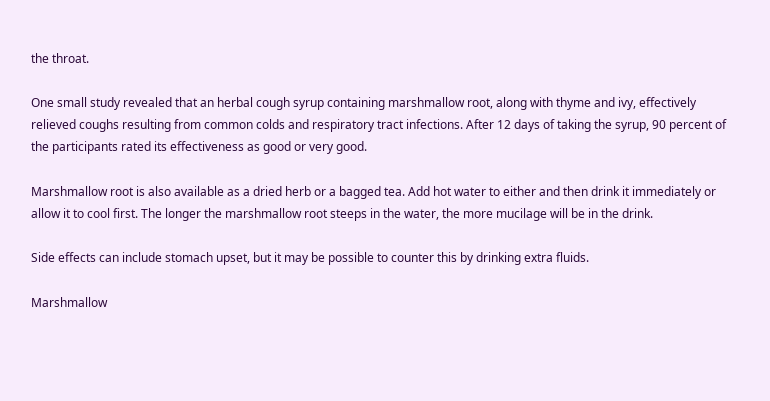the throat.

One small study revealed that an herbal cough syrup containing marshmallow root, along with thyme and ivy, effectively relieved coughs resulting from common colds and respiratory tract infections. After 12 days of taking the syrup, 90 percent of the participants rated its effectiveness as good or very good.

Marshmallow root is also available as a dried herb or a bagged tea. Add hot water to either and then drink it immediately or allow it to cool first. The longer the marshmallow root steeps in the water, the more mucilage will be in the drink.

Side effects can include stomach upset, but it may be possible to counter this by drinking extra fluids.

Marshmallow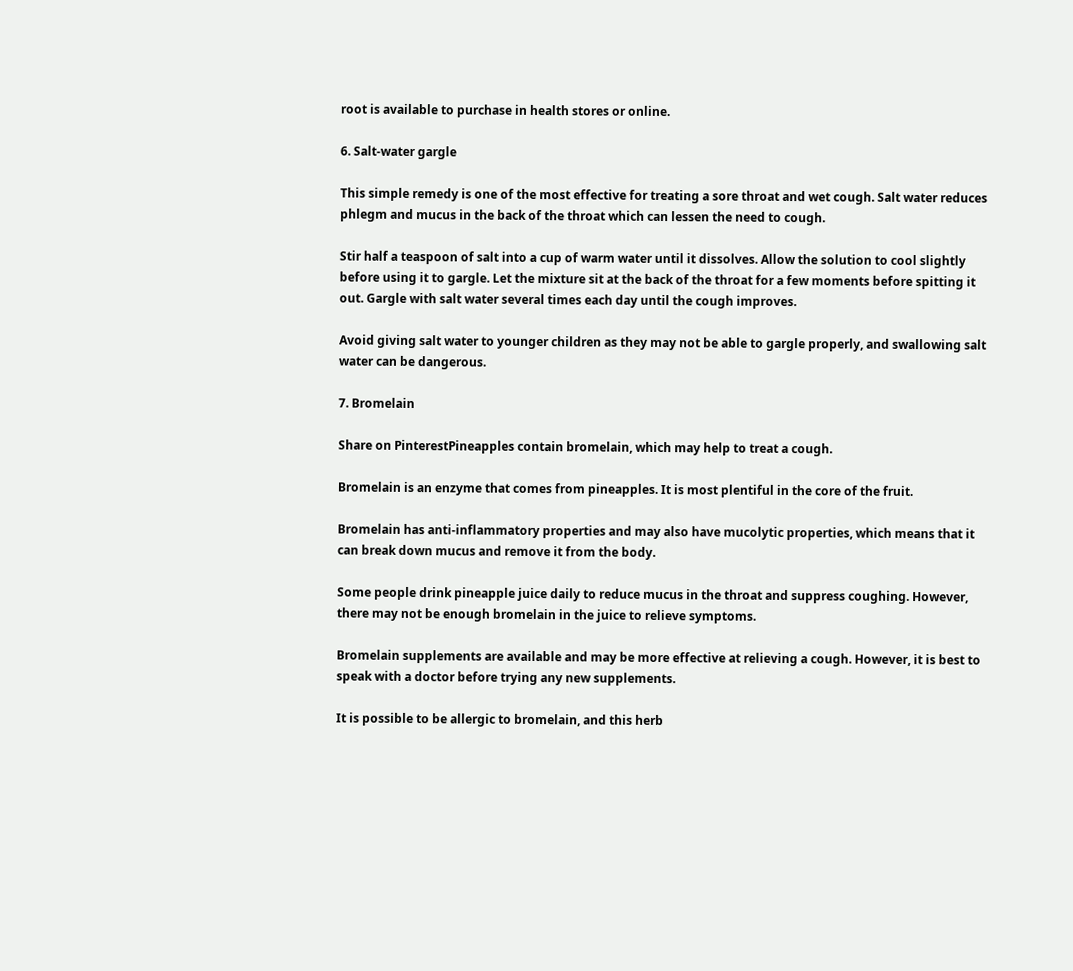root is available to purchase in health stores or online.

6. Salt-water gargle

This simple remedy is one of the most effective for treating a sore throat and wet cough. Salt water reduces phlegm and mucus in the back of the throat which can lessen the need to cough.

Stir half a teaspoon of salt into a cup of warm water until it dissolves. Allow the solution to cool slightly before using it to gargle. Let the mixture sit at the back of the throat for a few moments before spitting it out. Gargle with salt water several times each day until the cough improves.

Avoid giving salt water to younger children as they may not be able to gargle properly, and swallowing salt water can be dangerous.

7. Bromelain

Share on PinterestPineapples contain bromelain, which may help to treat a cough.

Bromelain is an enzyme that comes from pineapples. It is most plentiful in the core of the fruit.

Bromelain has anti-inflammatory properties and may also have mucolytic properties, which means that it can break down mucus and remove it from the body.

Some people drink pineapple juice daily to reduce mucus in the throat and suppress coughing. However, there may not be enough bromelain in the juice to relieve symptoms.

Bromelain supplements are available and may be more effective at relieving a cough. However, it is best to speak with a doctor before trying any new supplements.

It is possible to be allergic to bromelain, and this herb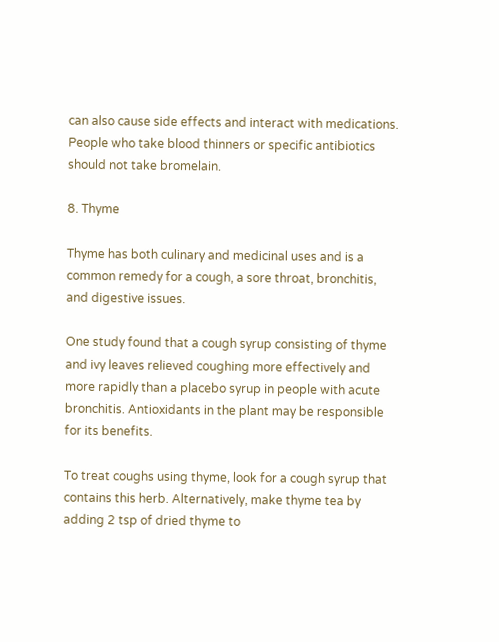can also cause side effects and interact with medications. People who take blood thinners or specific antibiotics should not take bromelain.

8. Thyme

Thyme has both culinary and medicinal uses and is a common remedy for a cough, a sore throat, bronchitis, and digestive issues.

One study found that a cough syrup consisting of thyme and ivy leaves relieved coughing more effectively and more rapidly than a placebo syrup in people with acute bronchitis. Antioxidants in the plant may be responsible for its benefits.

To treat coughs using thyme, look for a cough syrup that contains this herb. Alternatively, make thyme tea by adding 2 tsp of dried thyme to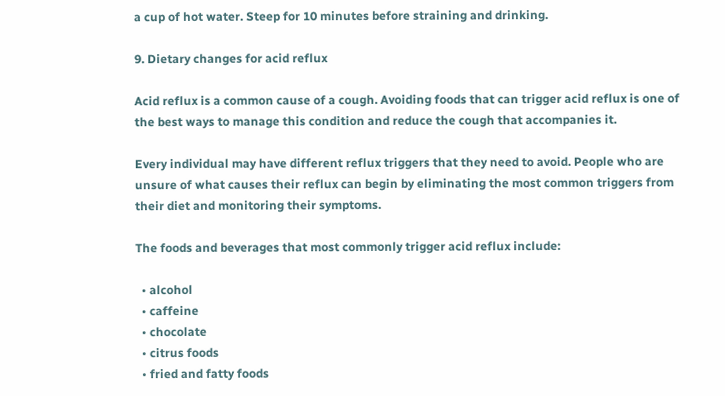a cup of hot water. Steep for 10 minutes before straining and drinking.

9. Dietary changes for acid reflux

Acid reflux is a common cause of a cough. Avoiding foods that can trigger acid reflux is one of the best ways to manage this condition and reduce the cough that accompanies it.

Every individual may have different reflux triggers that they need to avoid. People who are unsure of what causes their reflux can begin by eliminating the most common triggers from their diet and monitoring their symptoms.

The foods and beverages that most commonly trigger acid reflux include:

  • alcohol
  • caffeine
  • chocolate
  • citrus foods
  • fried and fatty foods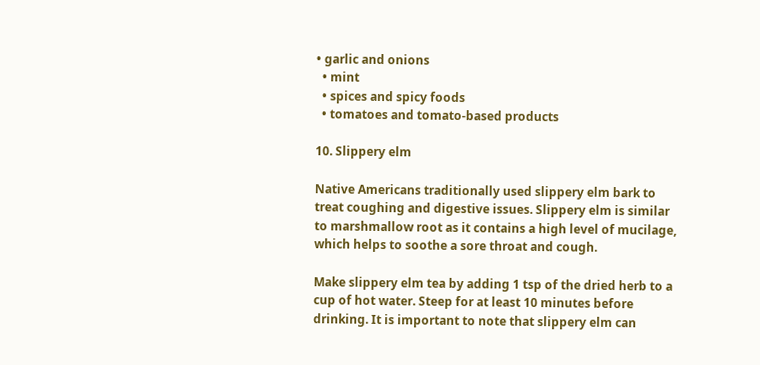• garlic and onions
  • mint
  • spices and spicy foods
  • tomatoes and tomato-based products

10. Slippery elm

Native Americans traditionally used slippery elm bark to treat coughing and digestive issues. Slippery elm is similar to marshmallow root as it contains a high level of mucilage, which helps to soothe a sore throat and cough.

Make slippery elm tea by adding 1 tsp of the dried herb to a cup of hot water. Steep for at least 10 minutes before drinking. It is important to note that slippery elm can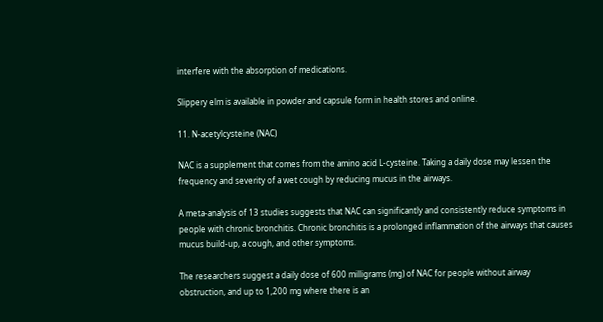interfere with the absorption of medications.

Slippery elm is available in powder and capsule form in health stores and online.

11. N-acetylcysteine (NAC)

NAC is a supplement that comes from the amino acid L-cysteine. Taking a daily dose may lessen the frequency and severity of a wet cough by reducing mucus in the airways.

A meta-analysis of 13 studies suggests that NAC can significantly and consistently reduce symptoms in people with chronic bronchitis. Chronic bronchitis is a prolonged inflammation of the airways that causes mucus build-up, a cough, and other symptoms.

The researchers suggest a daily dose of 600 milligrams (mg) of NAC for people without airway obstruction, and up to 1,200 mg where there is an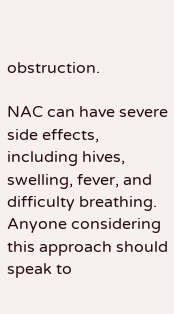obstruction.

NAC can have severe side effects, including hives, swelling, fever, and difficulty breathing. Anyone considering this approach should speak to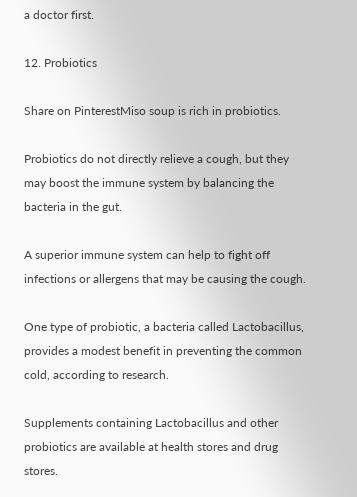a doctor first.

12. Probiotics

Share on PinterestMiso soup is rich in probiotics.

Probiotics do not directly relieve a cough, but they may boost the immune system by balancing the bacteria in the gut.

A superior immune system can help to fight off infections or allergens that may be causing the cough.

One type of probiotic, a bacteria called Lactobacillus, provides a modest benefit in preventing the common cold, according to research.

Supplements containing Lactobacillus and other probiotics are available at health stores and drug stores.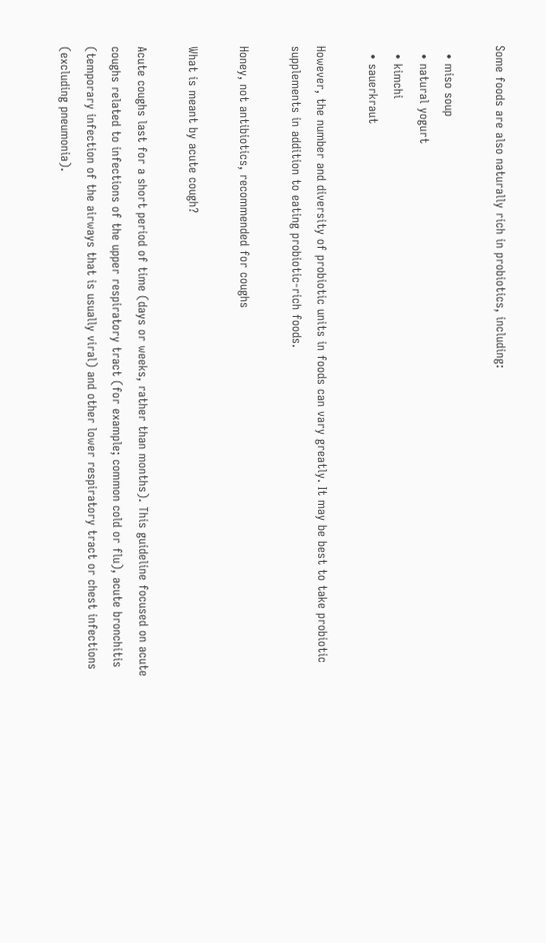Some foods are also naturally rich in probiotics, including:

  • miso soup
  • natural yogurt
  • kimchi
  • sauerkraut

However, the number and diversity of probiotic units in foods can vary greatly. It may be best to take probiotic supplements in addition to eating probiotic-rich foods.

Honey, not antibiotics, recommended for coughs

What is meant by acute cough?

Acute coughs last for a short period of time (days or weeks, rather than months). This guideline focused on acute coughs related to infections of the upper respiratory tract (for example; common cold or flu), acute bronchitis (temporary infection of the airways that is usually viral) and other lower respiratory tract or chest infections (excluding pneumonia).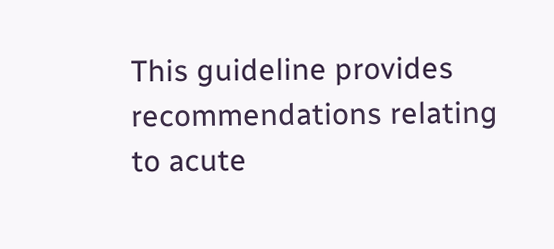This guideline provides recommendations relating to acute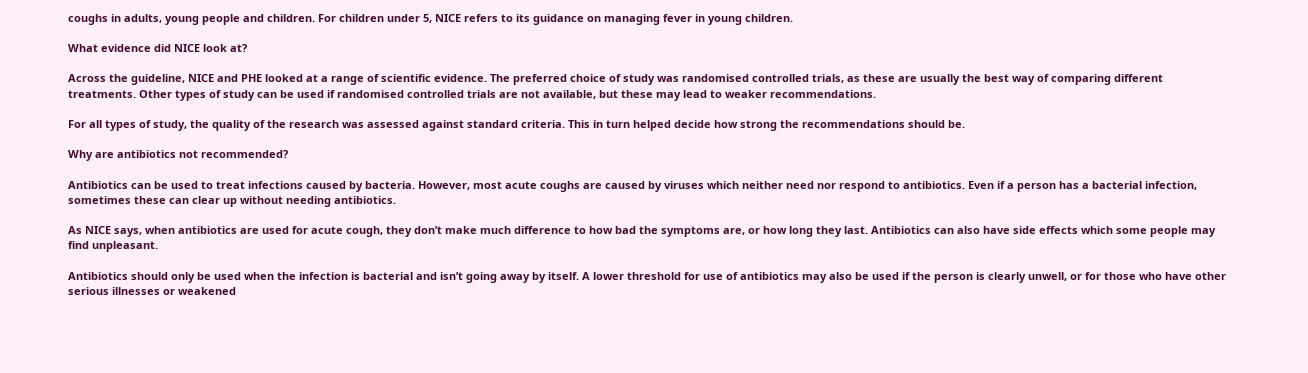coughs in adults, young people and children. For children under 5, NICE refers to its guidance on managing fever in young children.

What evidence did NICE look at?

Across the guideline, NICE and PHE looked at a range of scientific evidence. The preferred choice of study was randomised controlled trials, as these are usually the best way of comparing different treatments. Other types of study can be used if randomised controlled trials are not available, but these may lead to weaker recommendations.

For all types of study, the quality of the research was assessed against standard criteria. This in turn helped decide how strong the recommendations should be.

Why are antibiotics not recommended?

Antibiotics can be used to treat infections caused by bacteria. However, most acute coughs are caused by viruses which neither need nor respond to antibiotics. Even if a person has a bacterial infection, sometimes these can clear up without needing antibiotics.

As NICE says, when antibiotics are used for acute cough, they don’t make much difference to how bad the symptoms are, or how long they last. Antibiotics can also have side effects which some people may find unpleasant.

Antibiotics should only be used when the infection is bacterial and isn’t going away by itself. A lower threshold for use of antibiotics may also be used if the person is clearly unwell, or for those who have other serious illnesses or weakened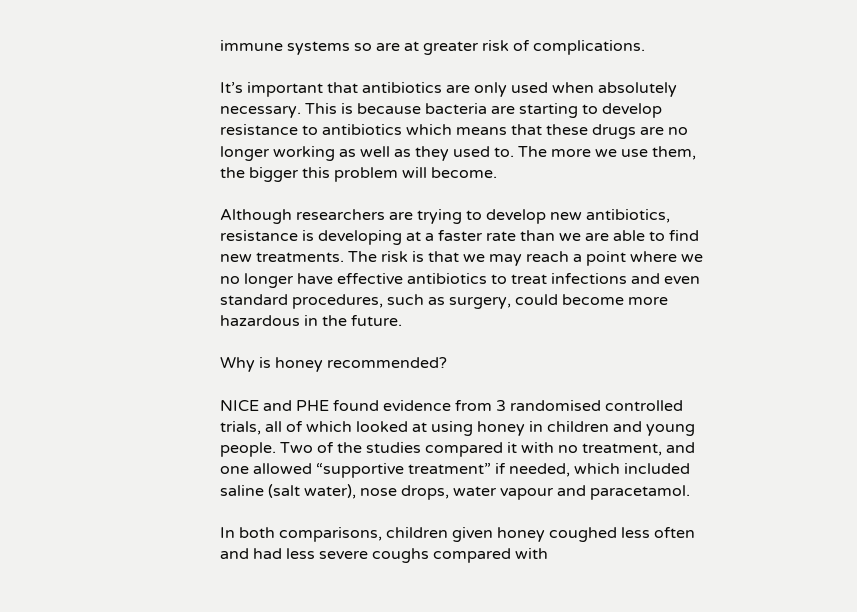immune systems so are at greater risk of complications.

It’s important that antibiotics are only used when absolutely necessary. This is because bacteria are starting to develop resistance to antibiotics which means that these drugs are no longer working as well as they used to. The more we use them, the bigger this problem will become.

Although researchers are trying to develop new antibiotics, resistance is developing at a faster rate than we are able to find new treatments. The risk is that we may reach a point where we no longer have effective antibiotics to treat infections and even standard procedures, such as surgery, could become more hazardous in the future.

Why is honey recommended?

NICE and PHE found evidence from 3 randomised controlled trials, all of which looked at using honey in children and young people. Two of the studies compared it with no treatment, and one allowed “supportive treatment” if needed, which included saline (salt water), nose drops, water vapour and paracetamol.

In both comparisons, children given honey coughed less often and had less severe coughs compared with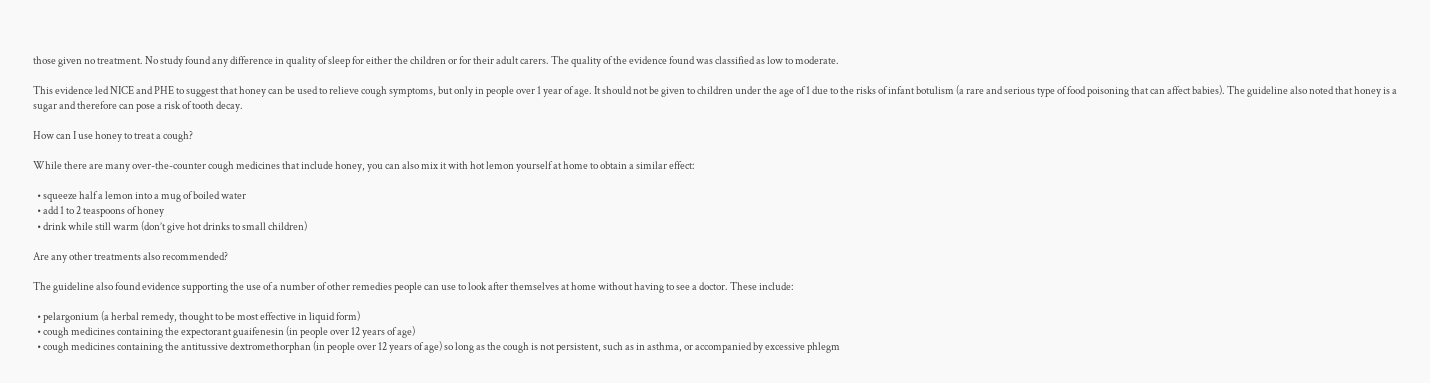those given no treatment. No study found any difference in quality of sleep for either the children or for their adult carers. The quality of the evidence found was classified as low to moderate.

This evidence led NICE and PHE to suggest that honey can be used to relieve cough symptoms, but only in people over 1 year of age. It should not be given to children under the age of 1 due to the risks of infant botulism (a rare and serious type of food poisoning that can affect babies). The guideline also noted that honey is a sugar and therefore can pose a risk of tooth decay.

How can I use honey to treat a cough?

While there are many over-the-counter cough medicines that include honey, you can also mix it with hot lemon yourself at home to obtain a similar effect:

  • squeeze half a lemon into a mug of boiled water
  • add 1 to 2 teaspoons of honey
  • drink while still warm (don’t give hot drinks to small children)

Are any other treatments also recommended?

The guideline also found evidence supporting the use of a number of other remedies people can use to look after themselves at home without having to see a doctor. These include:

  • pelargonium (a herbal remedy, thought to be most effective in liquid form)
  • cough medicines containing the expectorant guaifenesin (in people over 12 years of age)
  • cough medicines containing the antitussive dextromethorphan (in people over 12 years of age) so long as the cough is not persistent, such as in asthma, or accompanied by excessive phlegm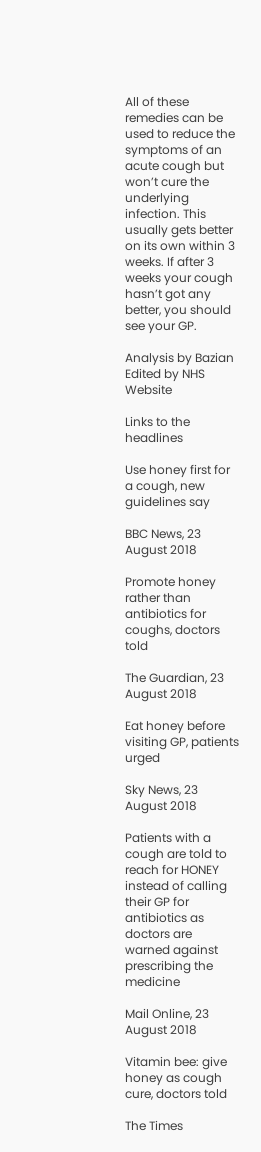All of these remedies can be used to reduce the symptoms of an acute cough but won’t cure the underlying infection. This usually gets better on its own within 3 weeks. If after 3 weeks your cough hasn’t got any better, you should see your GP.

Analysis by Bazian
Edited by NHS Website

Links to the headlines

Use honey first for a cough, new guidelines say

BBC News, 23 August 2018

Promote honey rather than antibiotics for coughs, doctors told

The Guardian, 23 August 2018

Eat honey before visiting GP, patients urged

Sky News, 23 August 2018

Patients with a cough are told to reach for HONEY instead of calling their GP for antibiotics as doctors are warned against prescribing the medicine

Mail Online, 23 August 2018

Vitamin bee: give honey as cough cure, doctors told

The Times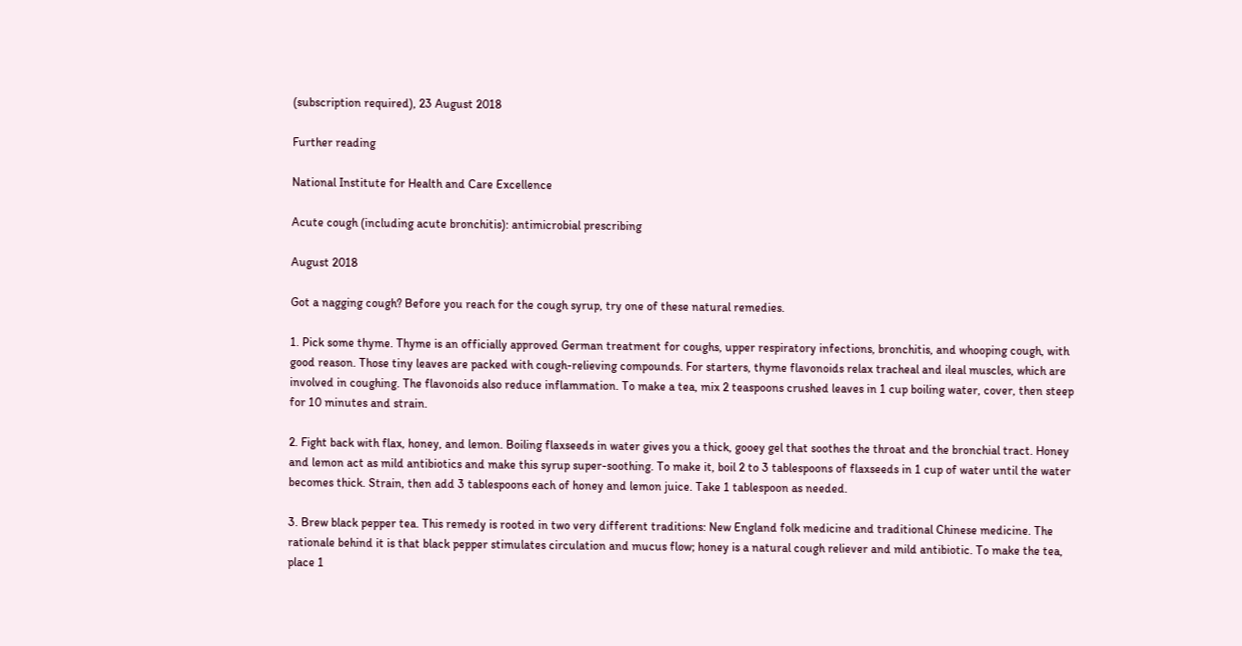(subscription required), 23 August 2018

Further reading

National Institute for Health and Care Excellence

Acute cough (including acute bronchitis): antimicrobial prescribing

August 2018

Got a nagging cough? Before you reach for the cough syrup, try one of these natural remedies.

1. Pick some thyme. Thyme is an officially approved German treatment for coughs, upper respiratory infections, bronchitis, and whooping cough, with good reason. Those tiny leaves are packed with cough-relieving compounds. For starters, thyme flavonoids relax tracheal and ileal muscles, which are involved in coughing. The flavonoids also reduce inflammation. To make a tea, mix 2 teaspoons crushed leaves in 1 cup boiling water, cover, then steep for 10 minutes and strain.

2. Fight back with flax, honey, and lemon. Boiling flaxseeds in water gives you a thick, gooey gel that soothes the throat and the bronchial tract. Honey and lemon act as mild antibiotics and make this syrup super-soothing. To make it, boil 2 to 3 tablespoons of flaxseeds in 1 cup of water until the water becomes thick. Strain, then add 3 tablespoons each of honey and lemon juice. Take 1 tablespoon as needed.

3. Brew black pepper tea. This remedy is rooted in two very different traditions: New England folk medicine and traditional Chinese medicine. The rationale behind it is that black pepper stimulates circulation and mucus flow; honey is a natural cough reliever and mild antibiotic. To make the tea, place 1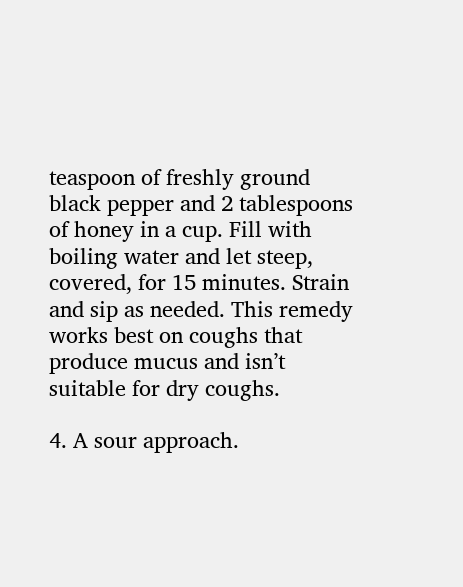teaspoon of freshly ground black pepper and 2 tablespoons of honey in a cup. Fill with boiling water and let steep, covered, for 15 minutes. Strain and sip as needed. This remedy works best on coughs that produce mucus and isn’t suitable for dry coughs.

4. A sour approach.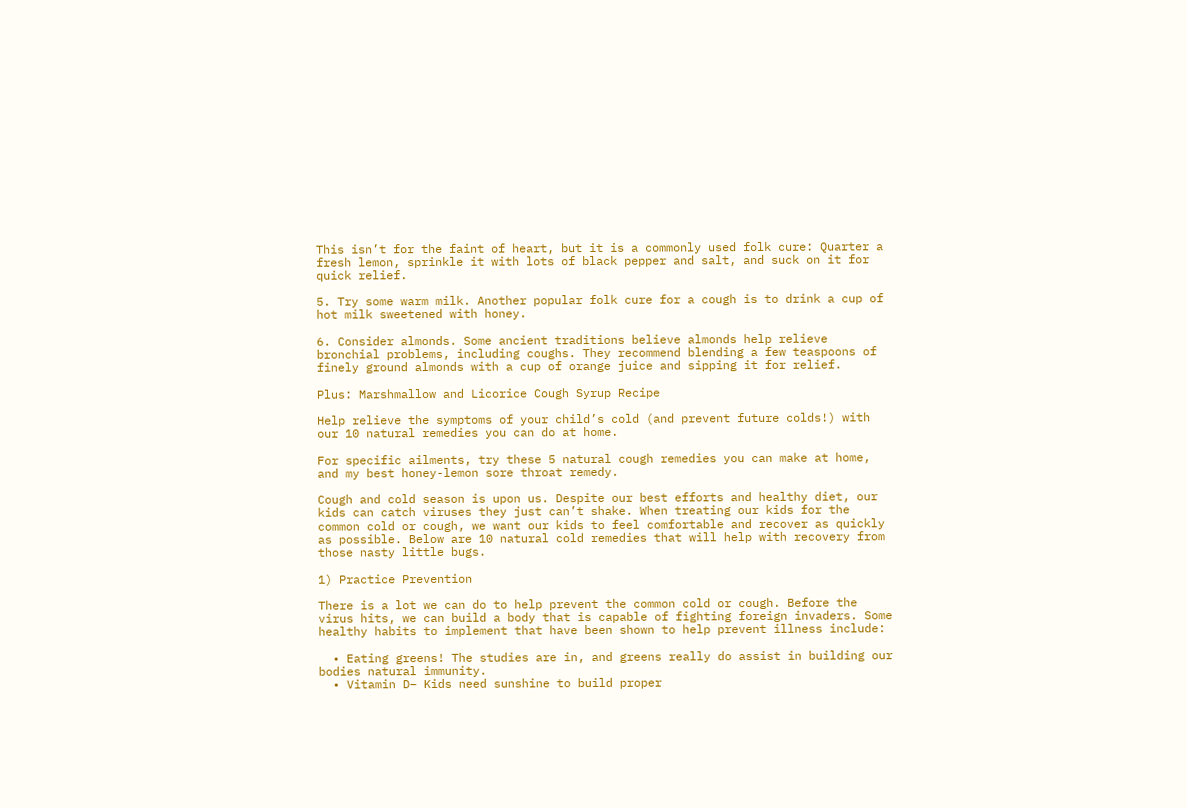This isn’t for the faint of heart, but it is a commonly used folk cure: Quarter a fresh lemon, sprinkle it with lots of black pepper and salt, and suck on it for quick relief.

5. Try some warm milk. Another popular folk cure for a cough is to drink a cup of hot milk sweetened with honey.

6. Consider almonds. Some ancient traditions believe almonds help relieve bronchial problems, including coughs. They recommend blending a few teaspoons of finely ground almonds with a cup of orange juice and sipping it for relief.

Plus: Marshmallow and Licorice Cough Syrup Recipe

Help relieve the symptoms of your child’s cold (and prevent future colds!) with our 10 natural remedies you can do at home.

For specific ailments, try these 5 natural cough remedies you can make at home, and my best honey-lemon sore throat remedy.

Cough and cold season is upon us. Despite our best efforts and healthy diet, our kids can catch viruses they just can’t shake. When treating our kids for the common cold or cough, we want our kids to feel comfortable and recover as quickly as possible. Below are 10 natural cold remedies that will help with recovery from those nasty little bugs.

1) Practice Prevention

There is a lot we can do to help prevent the common cold or cough. Before the virus hits, we can build a body that is capable of fighting foreign invaders. Some healthy habits to implement that have been shown to help prevent illness include:

  • Eating greens! The studies are in, and greens really do assist in building our bodies natural immunity.
  • Vitamin D– Kids need sunshine to build proper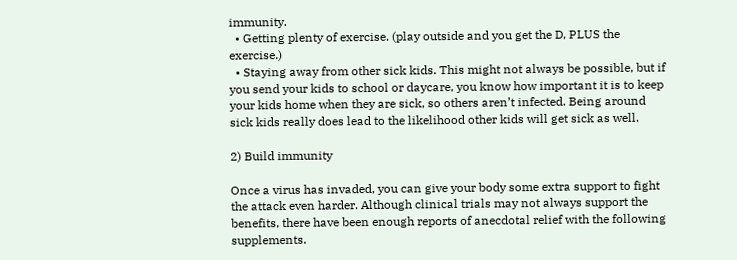immunity.
  • Getting plenty of exercise. (play outside and you get the D, PLUS the exercise.)
  • Staying away from other sick kids. This might not always be possible, but if you send your kids to school or daycare, you know how important it is to keep your kids home when they are sick, so others aren’t infected. Being around sick kids really does lead to the likelihood other kids will get sick as well.

2) Build immunity

Once a virus has invaded, you can give your body some extra support to fight the attack even harder. Although clinical trials may not always support the benefits, there have been enough reports of anecdotal relief with the following supplements.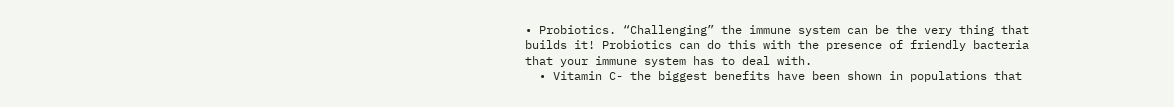• Probiotics. “Challenging” the immune system can be the very thing that builds it! Probiotics can do this with the presence of friendly bacteria that your immune system has to deal with.
  • Vitamin C- the biggest benefits have been shown in populations that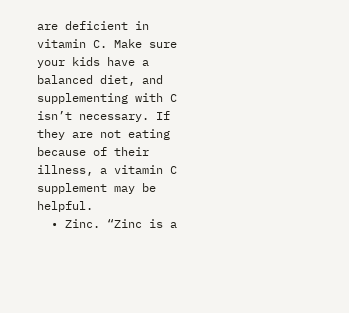are deficient in vitamin C. Make sure your kids have a balanced diet, and supplementing with C isn’t necessary. If they are not eating because of their illness, a vitamin C supplement may be helpful.
  • Zinc. “Zinc is a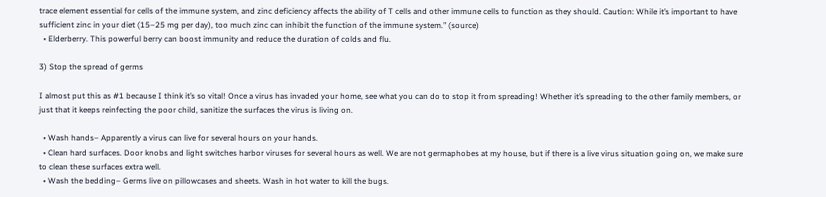trace element essential for cells of the immune system, and zinc deficiency affects the ability of T cells and other immune cells to function as they should. Caution: While it’s important to have sufficient zinc in your diet (15–25 mg per day), too much zinc can inhibit the function of the immune system.” (source)
  • Elderberry. This powerful berry can boost immunity and reduce the duration of colds and flu.

3) Stop the spread of germs

I almost put this as #1 because I think it’s so vital! Once a virus has invaded your home, see what you can do to stop it from spreading! Whether it’s spreading to the other family members, or just that it keeps reinfecting the poor child, sanitize the surfaces the virus is living on.

  • Wash hands– Apparently a virus can live for several hours on your hands.
  • Clean hard surfaces. Door knobs and light switches harbor viruses for several hours as well. We are not germaphobes at my house, but if there is a live virus situation going on, we make sure to clean these surfaces extra well.
  • Wash the bedding– Germs live on pillowcases and sheets. Wash in hot water to kill the bugs.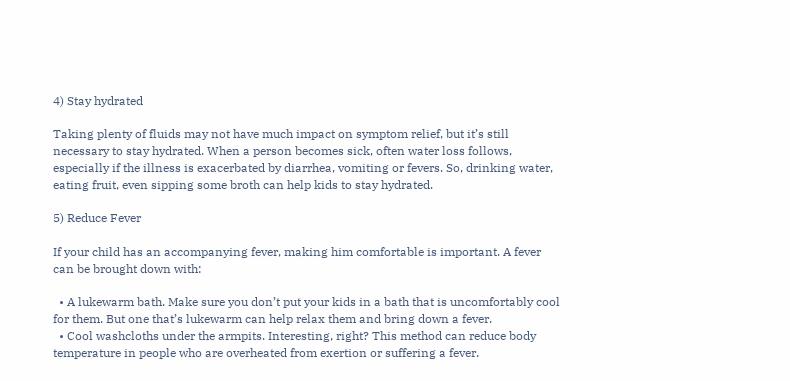4) Stay hydrated

Taking plenty of fluids may not have much impact on symptom relief, but it’s still necessary to stay hydrated. When a person becomes sick, often water loss follows, especially if the illness is exacerbated by diarrhea, vomiting or fevers. So, drinking water, eating fruit, even sipping some broth can help kids to stay hydrated.

5) Reduce Fever

If your child has an accompanying fever, making him comfortable is important. A fever can be brought down with:

  • A lukewarm bath. Make sure you don’t put your kids in a bath that is uncomfortably cool for them. But one that’s lukewarm can help relax them and bring down a fever.
  • Cool washcloths under the armpits. Interesting, right? This method can reduce body temperature in people who are overheated from exertion or suffering a fever.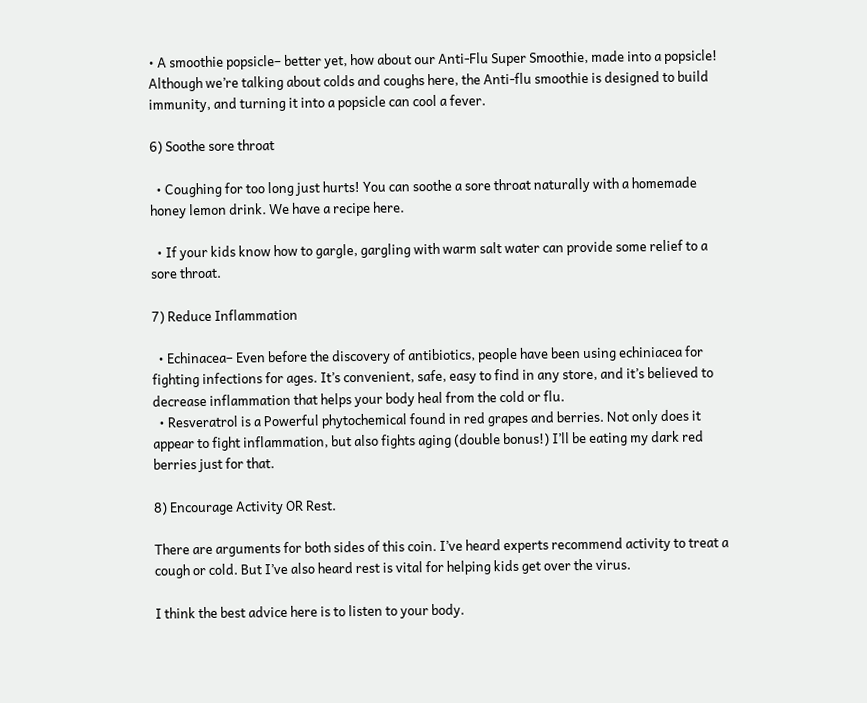• A smoothie popsicle– better yet, how about our Anti-Flu Super Smoothie, made into a popsicle! Although we’re talking about colds and coughs here, the Anti-flu smoothie is designed to build immunity, and turning it into a popsicle can cool a fever.

6) Soothe sore throat

  • Coughing for too long just hurts! You can soothe a sore throat naturally with a homemade honey lemon drink. We have a recipe here.

  • If your kids know how to gargle, gargling with warm salt water can provide some relief to a sore throat.

7) Reduce Inflammation

  • Echinacea– Even before the discovery of antibiotics, people have been using echiniacea for fighting infections for ages. It’s convenient, safe, easy to find in any store, and it’s believed to decrease inflammation that helps your body heal from the cold or flu.
  • Resveratrol is a Powerful phytochemical found in red grapes and berries. Not only does it appear to fight inflammation, but also fights aging (double bonus!) I’ll be eating my dark red berries just for that.

8) Encourage Activity OR Rest.

There are arguments for both sides of this coin. I’ve heard experts recommend activity to treat a cough or cold. But I’ve also heard rest is vital for helping kids get over the virus.

I think the best advice here is to listen to your body.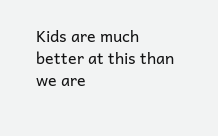Kids are much better at this than we are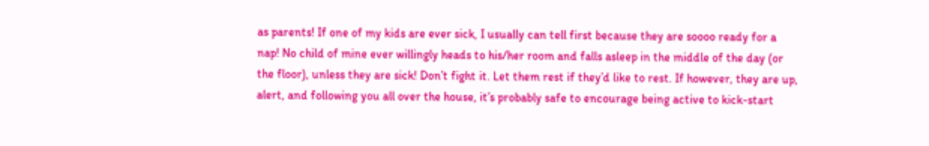as parents! If one of my kids are ever sick, I usually can tell first because they are soooo ready for a nap! No child of mine ever willingly heads to his/her room and falls asleep in the middle of the day (or the floor), unless they are sick! Don’t fight it. Let them rest if they’d like to rest. If however, they are up, alert, and following you all over the house, it’s probably safe to encourage being active to kick-start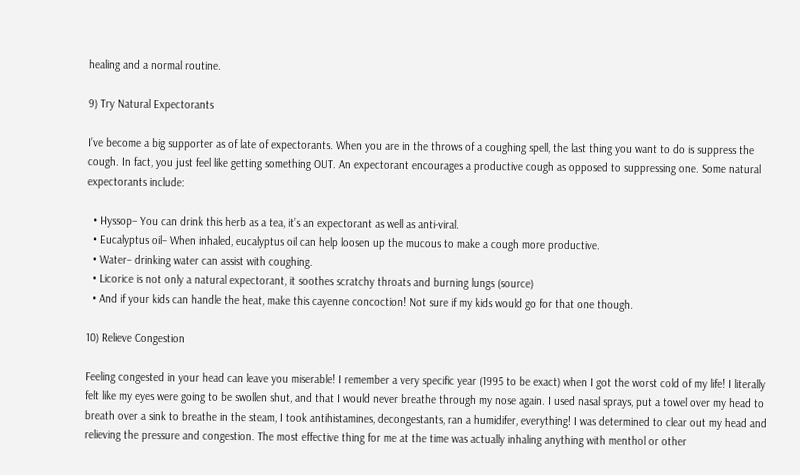healing and a normal routine.

9) Try Natural Expectorants

I’ve become a big supporter as of late of expectorants. When you are in the throws of a coughing spell, the last thing you want to do is suppress the cough. In fact, you just feel like getting something OUT. An expectorant encourages a productive cough as opposed to suppressing one. Some natural expectorants include:

  • Hyssop– You can drink this herb as a tea, it’s an expectorant as well as anti-viral.
  • Eucalyptus oil– When inhaled, eucalyptus oil can help loosen up the mucous to make a cough more productive.
  • Water– drinking water can assist with coughing.
  • Licorice is not only a natural expectorant, it soothes scratchy throats and burning lungs (source)
  • And if your kids can handle the heat, make this cayenne concoction! Not sure if my kids would go for that one though.

10) Relieve Congestion

Feeling congested in your head can leave you miserable! I remember a very specific year (1995 to be exact) when I got the worst cold of my life! I literally felt like my eyes were going to be swollen shut, and that I would never breathe through my nose again. I used nasal sprays, put a towel over my head to breath over a sink to breathe in the steam, I took antihistamines, decongestants, ran a humidifer, everything! I was determined to clear out my head and relieving the pressure and congestion. The most effective thing for me at the time was actually inhaling anything with menthol or other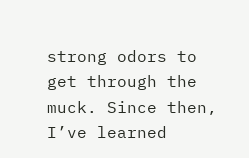strong odors to get through the muck. Since then, I’ve learned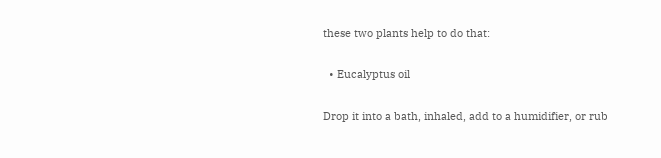these two plants help to do that:

  • Eucalyptus oil

Drop it into a bath, inhaled, add to a humidifier, or rub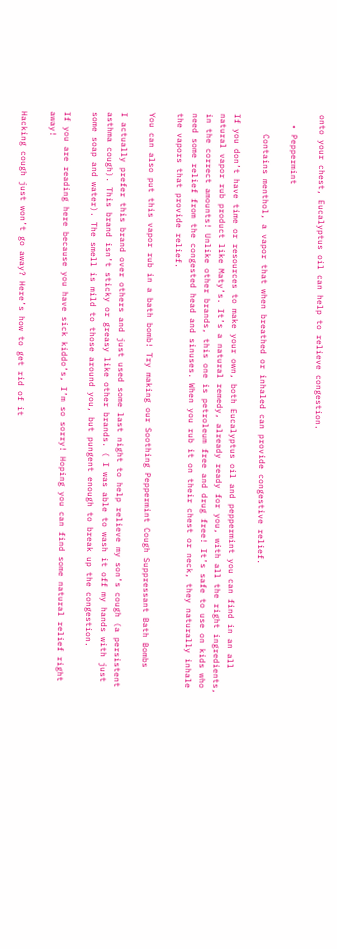onto your chest, Eucalyptus oil can help to relieve congestion.

  • Peppermint

    Contains menthol, a vapor that when breathed or inhaled can provide congestive relief.

If you don’t have time or resources to make your own, both Eucalyptus oil and peppermint you can find in an all natural vapor rub product like Maty’s. It’s a natural remedy, already ready for you, with all the right ingredients, in the correct amounts! Unlike other brands, this one is petroleum free and drug free! It’s safe to use on kids who need some relief from the congested head and sinuses. When you rub it on their chest or neck, they naturally inhale the vapors that provide relief.

You can also put this vapor rub in a bath bomb! Try making our Soothing Peppermint Cough Suppressant Bath Bombs

I actually prefer this brand over others and just used some last night to help relieve my son’s cough (a persistent asthma cough). This brand isn’t sticky or greasy like other brands. ( I was able to wash it off my hands with just some soap and water). The smell is mild to those around you, but pungent enough to break up the congestion.

If you are reading here because you have sick kiddo’s, I’m so sorry! Hoping you can find some natural relief right away!

Hacking cough just won’t go away? Here’s how to get rid of it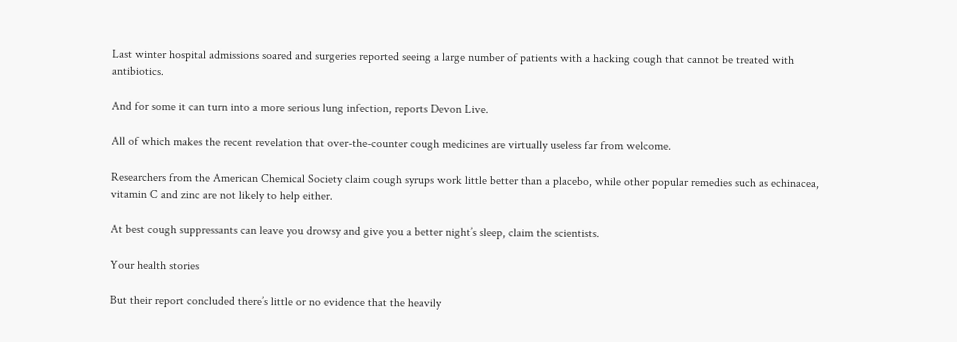Last winter hospital admissions soared and surgeries reported seeing a large number of patients with a hacking cough that cannot be treated with antibiotics.

And for some it can turn into a more serious lung infection, reports Devon Live.

All of which makes the recent revelation that over-the-counter cough medicines are virtually useless far from welcome.

Researchers from the American Chemical Society claim cough syrups work little better than a placebo, while other popular remedies such as echinacea, vitamin C and zinc are not likely to help either.

At best cough suppressants can leave you drowsy and give you a better night’s sleep, claim the scientists.

Your health stories

But their report concluded there’s little or no evidence that the heavily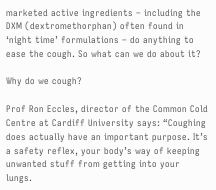marketed active ingredients – including the DXM (dextromethorphan) often found in ‘night time’ formulations – do anything to ease the cough. So what can we do about it?

Why do we cough?

Prof Ron Eccles, director of the Common Cold Centre at Cardiff University says: “Coughing does actually have an important purpose. It’s a safety reflex, your body’s way of keeping unwanted stuff from getting into your lungs.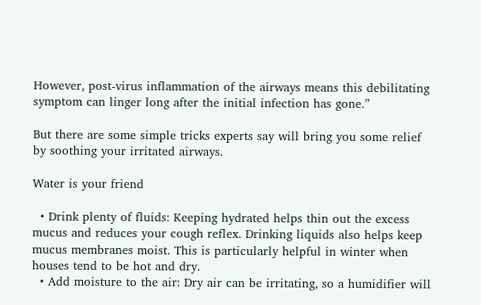However, post-virus inflammation of the airways means this debilitating symptom can linger long after the initial infection has gone.”

But there are some simple tricks experts say will bring you some relief by soothing your irritated airways.

Water is your friend

  • Drink plenty of fluids: Keeping hydrated helps thin out the excess mucus and reduces your cough reflex. Drinking liquids also helps keep mucus membranes moist. This is particularly helpful in winter when houses tend to be hot and dry.
  • Add moisture to the air: Dry air can be irritating, so a humidifier will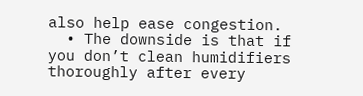also help ease congestion.
  • The downside is that if you don’t clean humidifiers thoroughly after every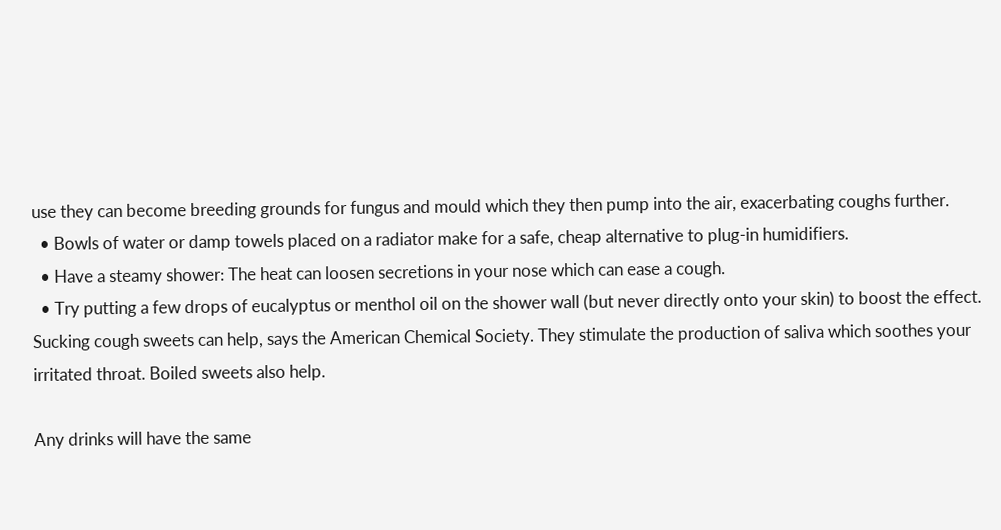use they can become breeding grounds for fungus and mould which they then pump into the air, exacerbating coughs further.
  • Bowls of water or damp towels placed on a radiator make for a safe, cheap alternative to plug-in humidifiers.
  • Have a steamy shower: The heat can loosen secretions in your nose which can ease a cough.
  • Try putting a few drops of eucalyptus or menthol oil on the shower wall (but never directly onto your skin) to boost the effect. Sucking cough sweets can help, says the American Chemical Society. They stimulate the production of saliva which soothes your irritated throat. Boiled sweets also help.

Any drinks will have the same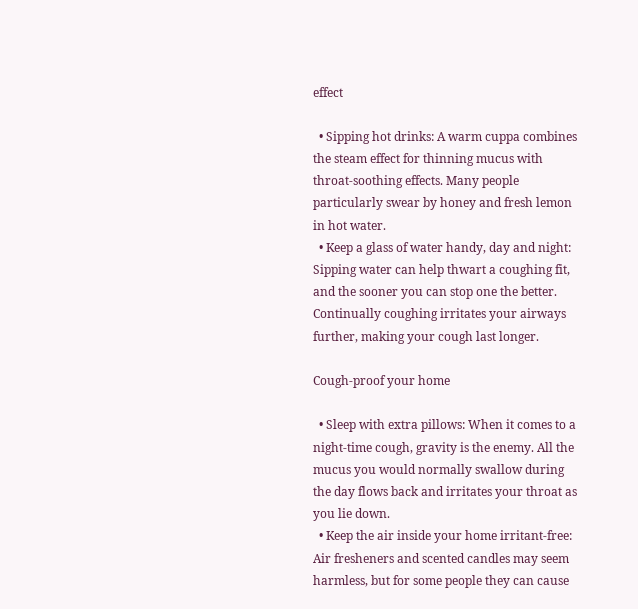effect

  • Sipping hot drinks: A warm cuppa combines the steam effect for thinning mucus with throat-soothing effects. Many people particularly swear by honey and fresh lemon in hot water.
  • Keep a glass of water handy, day and night: Sipping water can help thwart a coughing fit, and the sooner you can stop one the better. Continually coughing irritates your airways further, making your cough last longer.

Cough-proof your home

  • Sleep with extra pillows: When it comes to a night-time cough, gravity is the enemy. All the mucus you would normally swallow during the day flows back and irritates your throat as you lie down.
  • Keep the air inside your home irritant-free: Air fresheners and scented candles may seem harmless, but for some people they can cause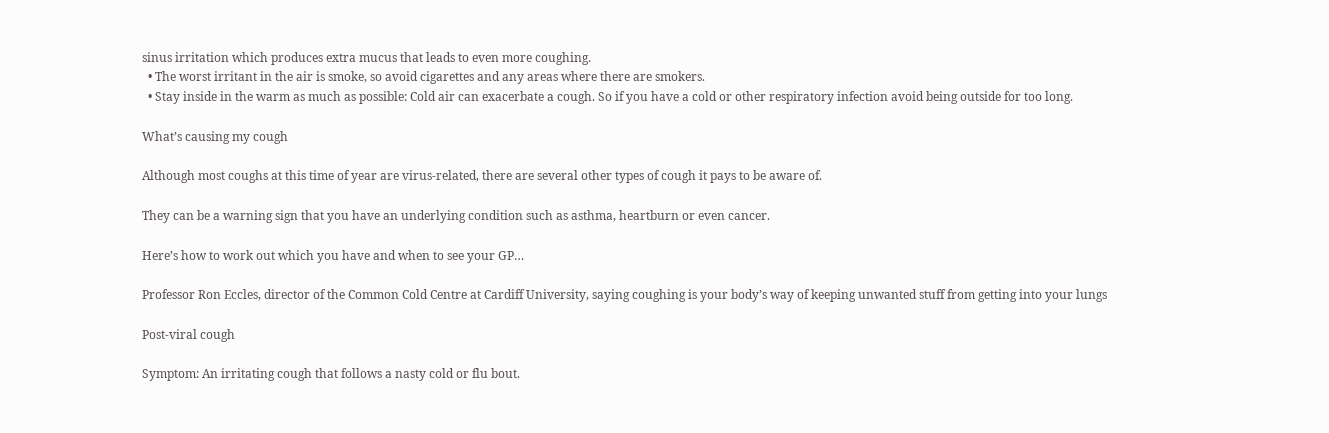sinus irritation which produces extra mucus that leads to even more coughing.
  • The worst irritant in the air is smoke, so avoid cigarettes and any areas where there are smokers.
  • Stay inside in the warm as much as possible: Cold air can exacerbate a cough. So if you have a cold or other respiratory infection avoid being outside for too long.

What’s causing my cough

Although most coughs at this time of year are virus-related, there are several other types of cough it pays to be aware of.

They can be a warning sign that you have an underlying condition such as asthma, heartburn or even cancer.

Here’s how to work out which you have and when to see your GP…

Professor Ron Eccles, director of the Common Cold Centre at Cardiff University, saying coughing is your body’s way of keeping unwanted stuff from getting into your lungs

Post-viral cough

Symptom: An irritating cough that follows a nasty cold or flu bout.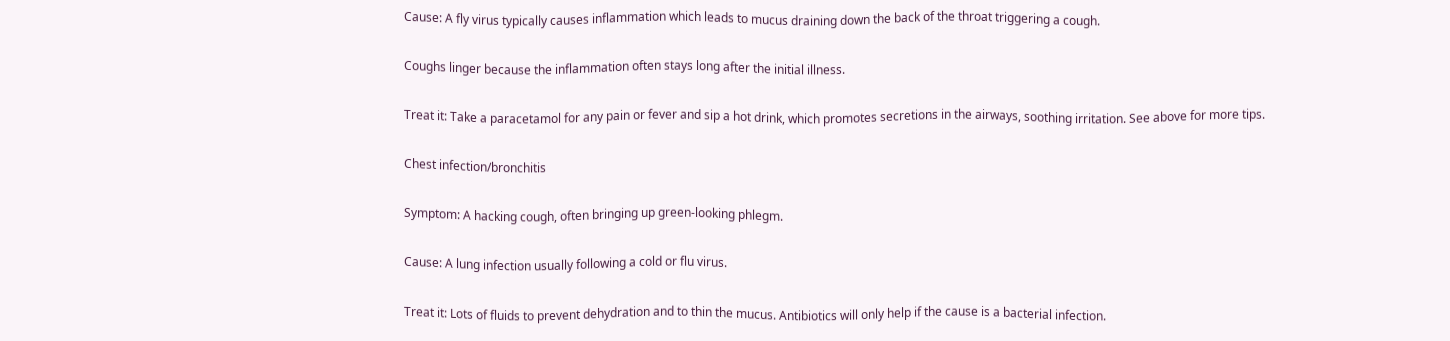Cause: A fly virus typically causes inflammation which leads to mucus draining down the back of the throat triggering a cough.

Coughs linger because the inflammation often stays long after the initial illness.

Treat it: Take a paracetamol for any pain or fever and sip a hot drink, which promotes secretions in the airways, soothing irritation. See above for more tips.

Chest infection/bronchitis

Symptom: A hacking cough, often bringing up green-looking phlegm.

Cause: A lung infection usually following a cold or flu virus.

Treat it: Lots of fluids to prevent dehydration and to thin the mucus. Antibiotics will only help if the cause is a bacterial infection.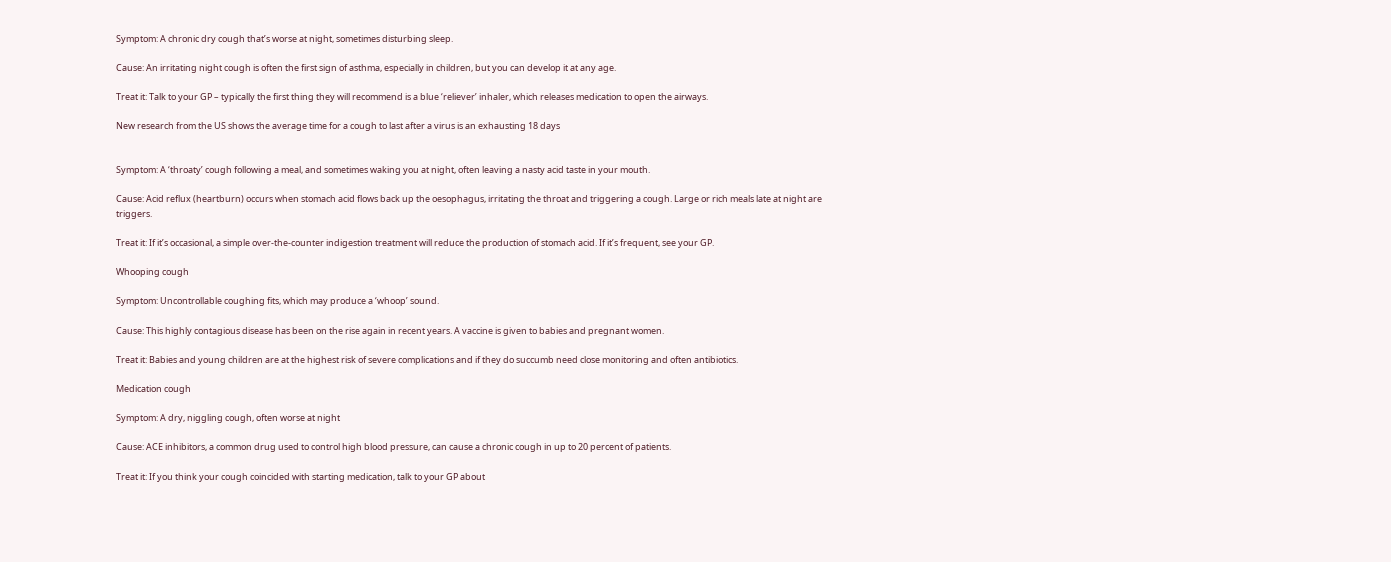Symptom: A chronic dry cough that’s worse at night, sometimes disturbing sleep.

Cause: An irritating night cough is often the first sign of asthma, especially in children, but you can develop it at any age.

Treat it: Talk to your GP – typically the first thing they will recommend is a blue ‘reliever’ inhaler, which releases medication to open the airways.

New research from the US shows the average time for a cough to last after a virus is an exhausting 18 days


Symptom: A ‘throaty’ cough following a meal, and sometimes waking you at night, often leaving a nasty acid taste in your mouth.

Cause: Acid reflux (heartburn) occurs when stomach acid flows back up the oesophagus, irritating the throat and triggering a cough. Large or rich meals late at night are triggers.

Treat it: If it’s occasional, a simple over-the-counter indigestion treatment will reduce the production of stomach acid. If it’s frequent, see your GP.

Whooping cough

Symptom: Uncontrollable coughing fits, which may produce a ‘whoop’ sound.

Cause: This highly contagious disease has been on the rise again in recent years. A vaccine is given to babies and pregnant women.

Treat it: Babies and young children are at the highest risk of severe complications and if they do succumb need close monitoring and often antibiotics.

Medication cough

Symptom: A dry, niggling cough, often worse at night

Cause: ACE inhibitors, a common drug used to control high blood pressure, can cause a chronic cough in up to 20 percent of patients.

Treat it: If you think your cough coincided with starting medication, talk to your GP about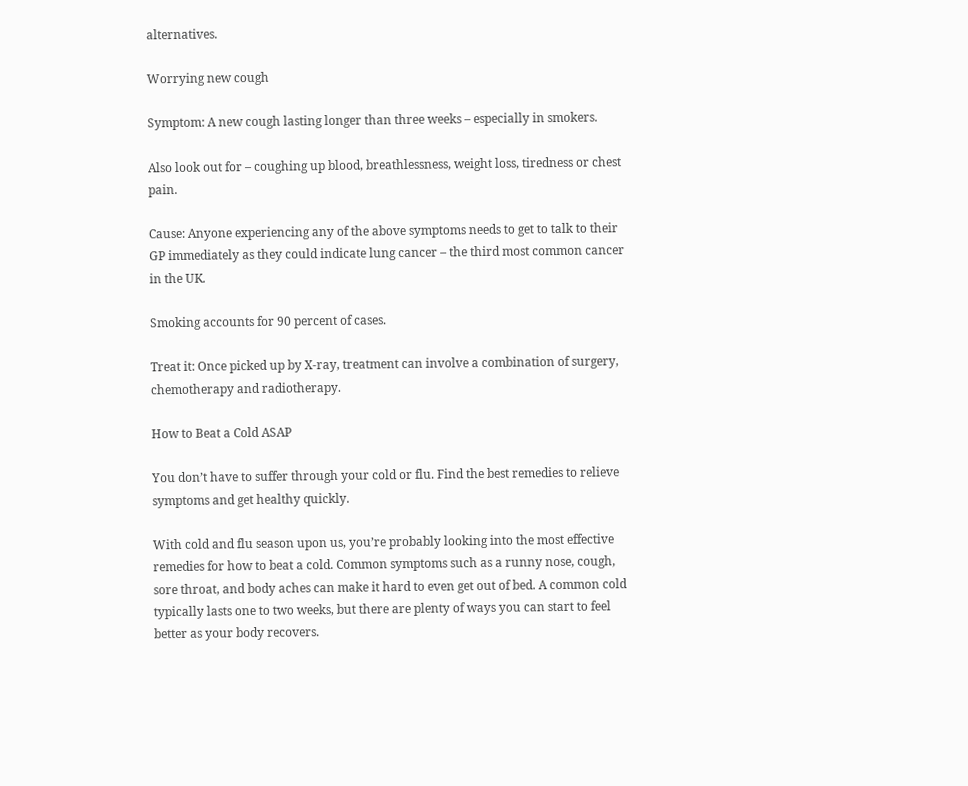alternatives.

Worrying new cough

Symptom: A new cough lasting longer than three weeks – especially in smokers.

Also look out for – coughing up blood, breathlessness, weight loss, tiredness or chest pain.

Cause: Anyone experiencing any of the above symptoms needs to get to talk to their GP immediately as they could indicate lung cancer – the third most common cancer in the UK.

Smoking accounts for 90 percent of cases.

Treat it: Once picked up by X-ray, treatment can involve a combination of surgery, chemotherapy and radiotherapy.

How to Beat a Cold ASAP

You don’t have to suffer through your cold or flu. Find the best remedies to relieve symptoms and get healthy quickly.

With cold and flu season upon us, you’re probably looking into the most effective remedies for how to beat a cold. Common symptoms such as a runny nose, cough, sore throat, and body aches can make it hard to even get out of bed. A common cold typically lasts one to two weeks, but there are plenty of ways you can start to feel better as your body recovers.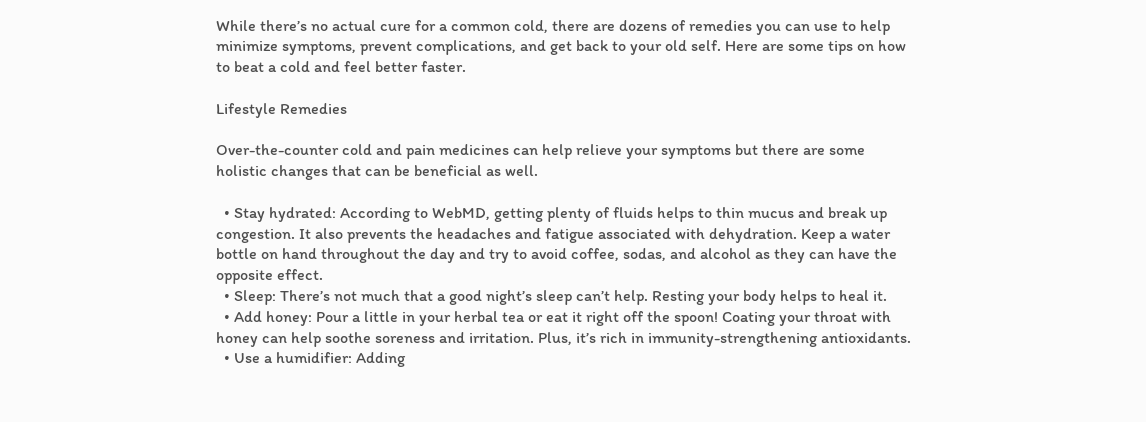While there’s no actual cure for a common cold, there are dozens of remedies you can use to help minimize symptoms, prevent complications, and get back to your old self. Here are some tips on how to beat a cold and feel better faster.

Lifestyle Remedies

Over-the-counter cold and pain medicines can help relieve your symptoms but there are some holistic changes that can be beneficial as well.

  • Stay hydrated: According to WebMD, getting plenty of fluids helps to thin mucus and break up congestion. It also prevents the headaches and fatigue associated with dehydration. Keep a water bottle on hand throughout the day and try to avoid coffee, sodas, and alcohol as they can have the opposite effect.
  • Sleep: There’s not much that a good night’s sleep can’t help. Resting your body helps to heal it.
  • Add honey: Pour a little in your herbal tea or eat it right off the spoon! Coating your throat with honey can help soothe soreness and irritation. Plus, it’s rich in immunity-strengthening antioxidants.
  • Use a humidifier: Adding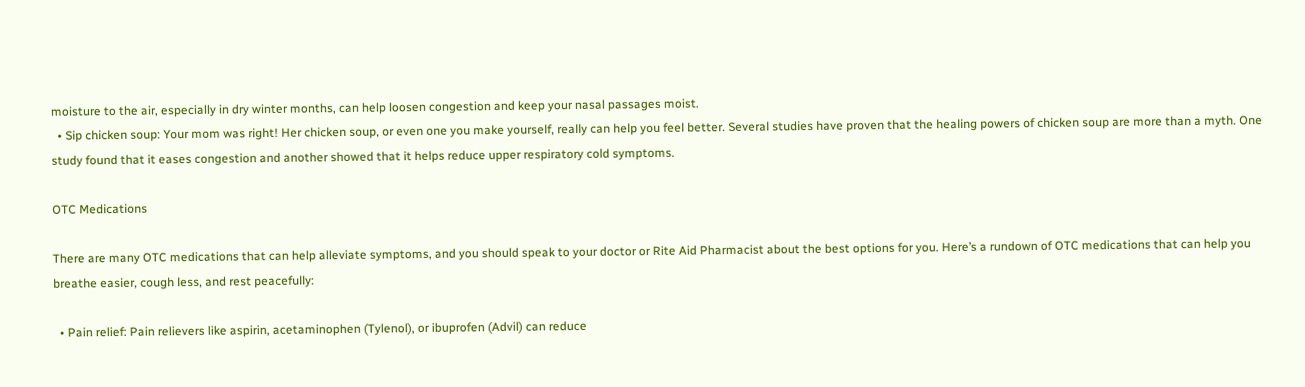moisture to the air, especially in dry winter months, can help loosen congestion and keep your nasal passages moist.
  • Sip chicken soup: Your mom was right! Her chicken soup, or even one you make yourself, really can help you feel better. Several studies have proven that the healing powers of chicken soup are more than a myth. One study found that it eases congestion and another showed that it helps reduce upper respiratory cold symptoms.

OTC Medications

There are many OTC medications that can help alleviate symptoms, and you should speak to your doctor or Rite Aid Pharmacist about the best options for you. Here’s a rundown of OTC medications that can help you breathe easier, cough less, and rest peacefully:

  • Pain relief: Pain relievers like aspirin, acetaminophen (Tylenol), or ibuprofen (Advil) can reduce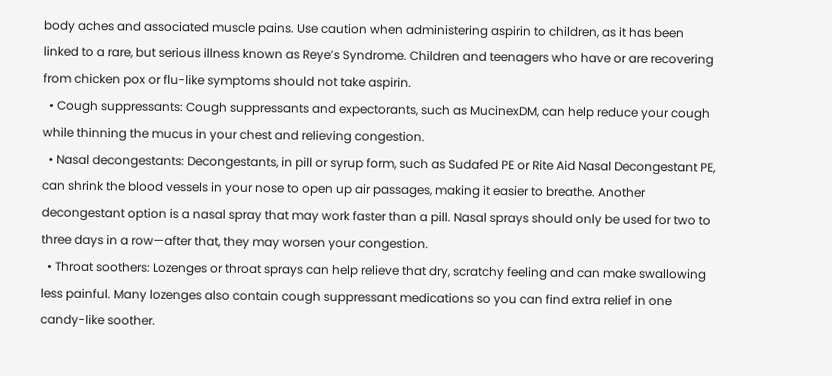body aches and associated muscle pains. Use caution when administering aspirin to children, as it has been linked to a rare, but serious illness known as Reye’s Syndrome. Children and teenagers who have or are recovering from chicken pox or flu-like symptoms should not take aspirin.
  • Cough suppressants: Cough suppressants and expectorants, such as MucinexDM, can help reduce your cough while thinning the mucus in your chest and relieving congestion.
  • Nasal decongestants: Decongestants, in pill or syrup form, such as Sudafed PE or Rite Aid Nasal Decongestant PE, can shrink the blood vessels in your nose to open up air passages, making it easier to breathe. Another decongestant option is a nasal spray that may work faster than a pill. Nasal sprays should only be used for two to three days in a row—after that, they may worsen your congestion.
  • Throat soothers: Lozenges or throat sprays can help relieve that dry, scratchy feeling and can make swallowing less painful. Many lozenges also contain cough suppressant medications so you can find extra relief in one candy-like soother.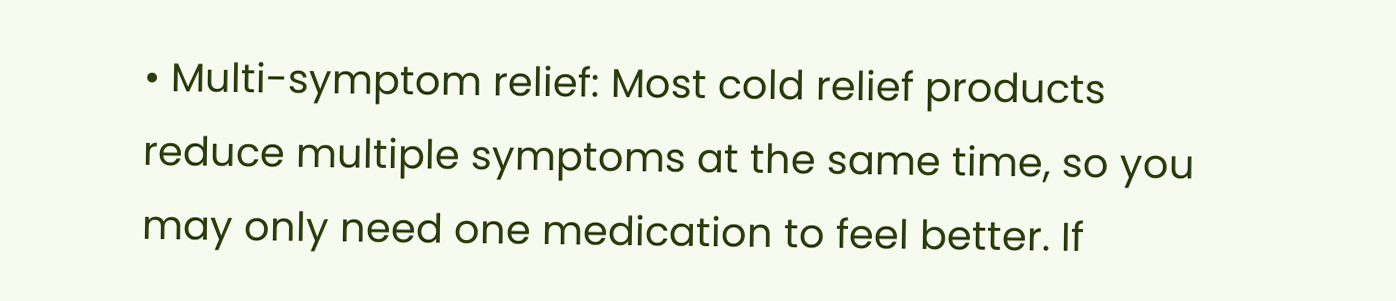• Multi-symptom relief: Most cold relief products reduce multiple symptoms at the same time, so you may only need one medication to feel better. If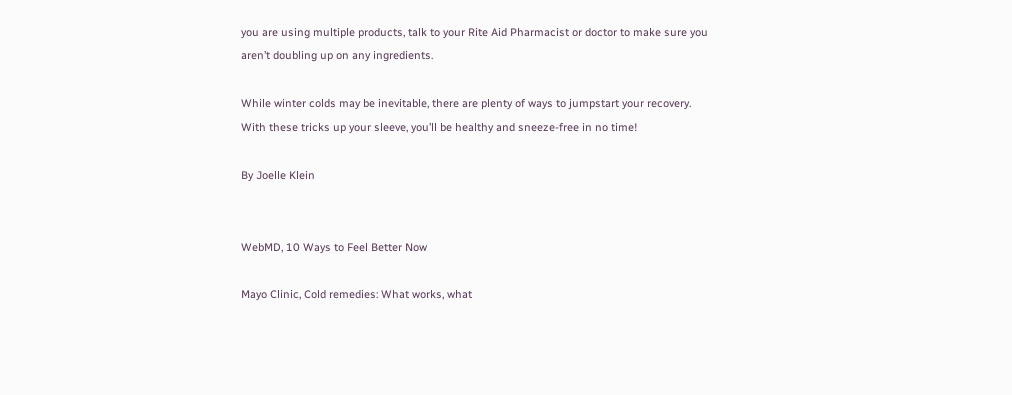you are using multiple products, talk to your Rite Aid Pharmacist or doctor to make sure you aren’t doubling up on any ingredients.

While winter colds may be inevitable, there are plenty of ways to jumpstart your recovery. With these tricks up your sleeve, you’ll be healthy and sneeze-free in no time!

By Joelle Klein


WebMD, 10 Ways to Feel Better Now

Mayo Clinic, Cold remedies: What works, what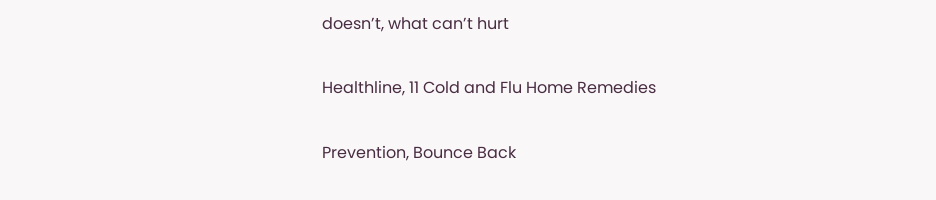doesn’t, what can’t hurt

Healthline, 11 Cold and Flu Home Remedies

Prevention, Bounce Back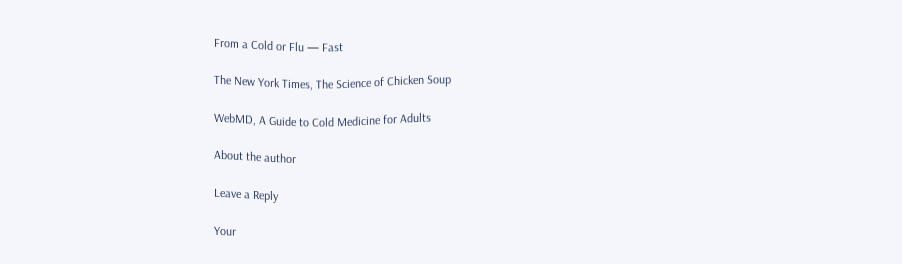From a Cold or Flu — Fast

The New York Times, The Science of Chicken Soup

WebMD, A Guide to Cold Medicine for Adults

About the author

Leave a Reply

Your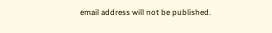email address will not be published.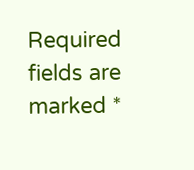Required fields are marked *